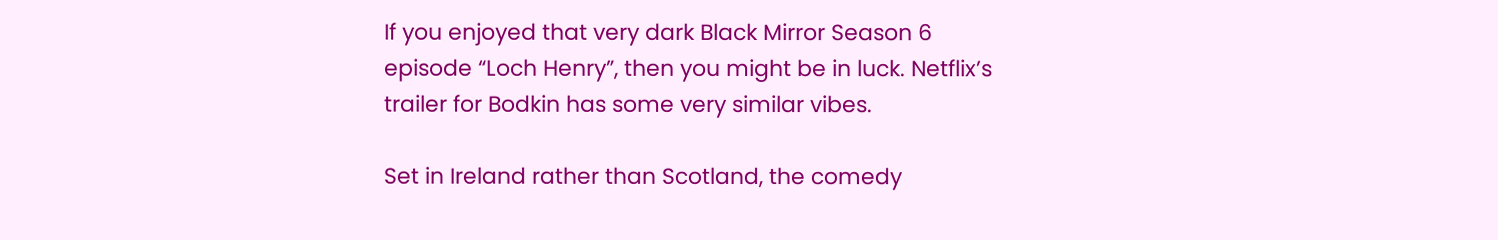If you enjoyed that very dark Black Mirror Season 6 episode “Loch Henry”, then you might be in luck. Netflix’s trailer for Bodkin has some very similar vibes.

Set in Ireland rather than Scotland, the comedy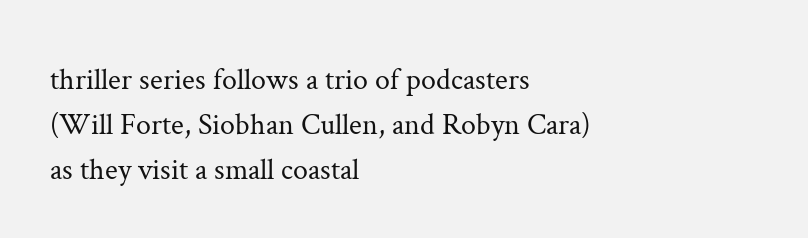thriller series follows a trio of podcasters (Will Forte, Siobhan Cullen, and Robyn Cara) as they visit a small coastal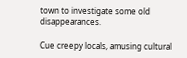town to investigate some old disappearances.

Cue creepy locals, amusing cultural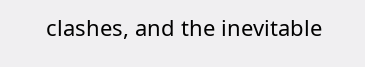clashes, and the inevitable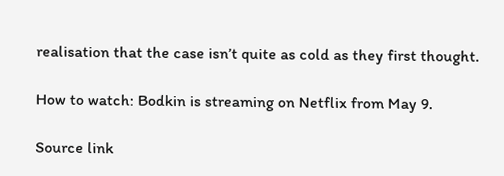realisation that the case isn’t quite as cold as they first thought.

How to watch: Bodkin is streaming on Netflix from May 9.

Source link